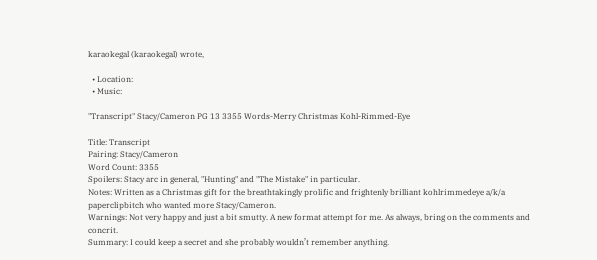karaokegal (karaokegal) wrote,

  • Location:
  • Music:

"Transcript" Stacy/Cameron PG 13 3355 Words-Merry Christmas Kohl-Rimmed-Eye

Title: Transcript
Pairing: Stacy/Cameron
Word Count: 3355
Spoilers: Stacy arc in general, "Hunting" and "The Mistake" in particular.
Notes: Written as a Christmas gift for the breathtakingly prolific and frightenly brilliant kohlrimmedeye a/k/a paperclipbitch who wanted more Stacy/Cameron.
Warnings: Not very happy and just a bit smutty. A new format attempt for me. As always, bring on the comments and concrit.
Summary: I could keep a secret and she probably wouldn’t remember anything.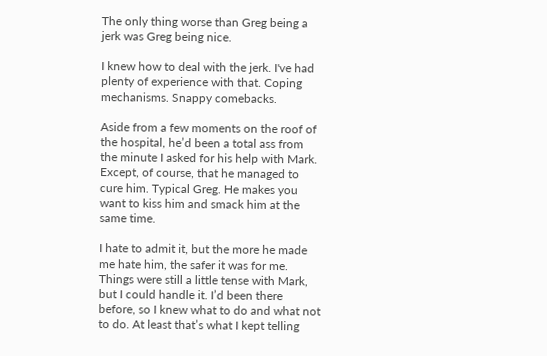The only thing worse than Greg being a jerk was Greg being nice.

I knew how to deal with the jerk. I've had plenty of experience with that. Coping mechanisms. Snappy comebacks.

Aside from a few moments on the roof of the hospital, he’d been a total ass from the minute I asked for his help with Mark. Except, of course, that he managed to cure him. Typical Greg. He makes you want to kiss him and smack him at the same time.

I hate to admit it, but the more he made me hate him, the safer it was for me. Things were still a little tense with Mark, but I could handle it. I’d been there before, so I knew what to do and what not to do. At least that’s what I kept telling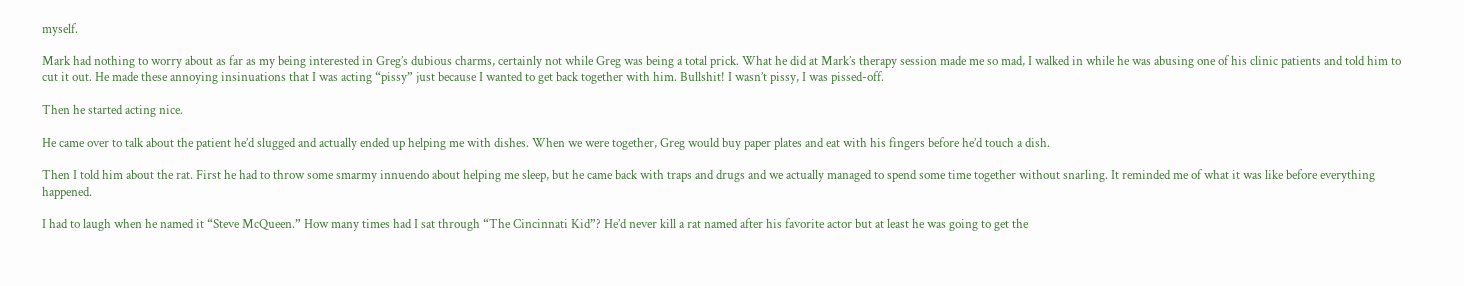myself.

Mark had nothing to worry about as far as my being interested in Greg’s dubious charms, certainly not while Greg was being a total prick. What he did at Mark’s therapy session made me so mad, I walked in while he was abusing one of his clinic patients and told him to cut it out. He made these annoying insinuations that I was acting “pissy” just because I wanted to get back together with him. Bullshit! I wasn’t pissy, I was pissed-off.

Then he started acting nice.

He came over to talk about the patient he’d slugged and actually ended up helping me with dishes. When we were together, Greg would buy paper plates and eat with his fingers before he’d touch a dish.

Then I told him about the rat. First he had to throw some smarmy innuendo about helping me sleep, but he came back with traps and drugs and we actually managed to spend some time together without snarling. It reminded me of what it was like before everything happened.

I had to laugh when he named it “Steve McQueen.” How many times had I sat through “The Cincinnati Kid”? He’d never kill a rat named after his favorite actor but at least he was going to get the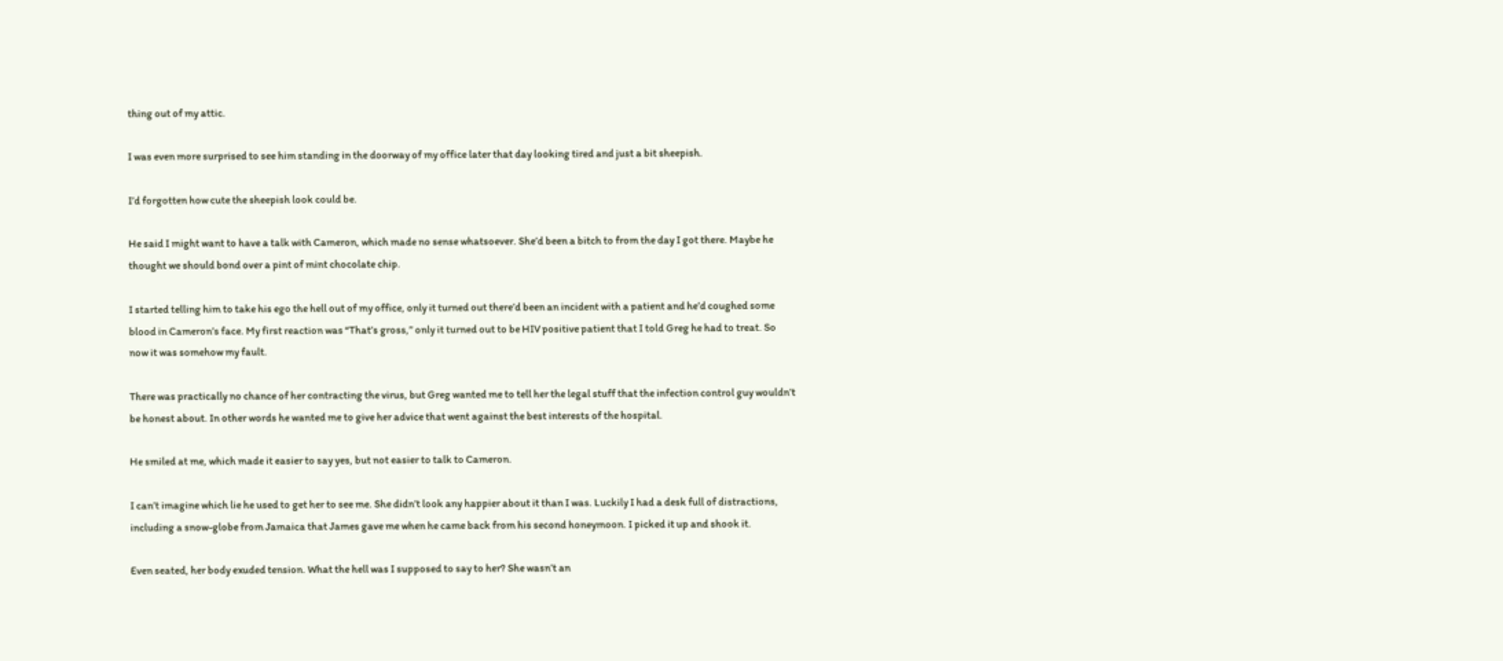thing out of my attic.

I was even more surprised to see him standing in the doorway of my office later that day looking tired and just a bit sheepish.

I’d forgotten how cute the sheepish look could be.

He said I might want to have a talk with Cameron, which made no sense whatsoever. She’d been a bitch to from the day I got there. Maybe he thought we should bond over a pint of mint chocolate chip.

I started telling him to take his ego the hell out of my office, only it turned out there’d been an incident with a patient and he’d coughed some blood in Cameron’s face. My first reaction was “That’s gross,” only it turned out to be HIV positive patient that I told Greg he had to treat. So now it was somehow my fault.

There was practically no chance of her contracting the virus, but Greg wanted me to tell her the legal stuff that the infection control guy wouldn’t be honest about. In other words he wanted me to give her advice that went against the best interests of the hospital.

He smiled at me, which made it easier to say yes, but not easier to talk to Cameron.

I can’t imagine which lie he used to get her to see me. She didn’t look any happier about it than I was. Luckily I had a desk full of distractions, including a snow-globe from Jamaica that James gave me when he came back from his second honeymoon. I picked it up and shook it.

Even seated, her body exuded tension. What the hell was I supposed to say to her? She wasn’t an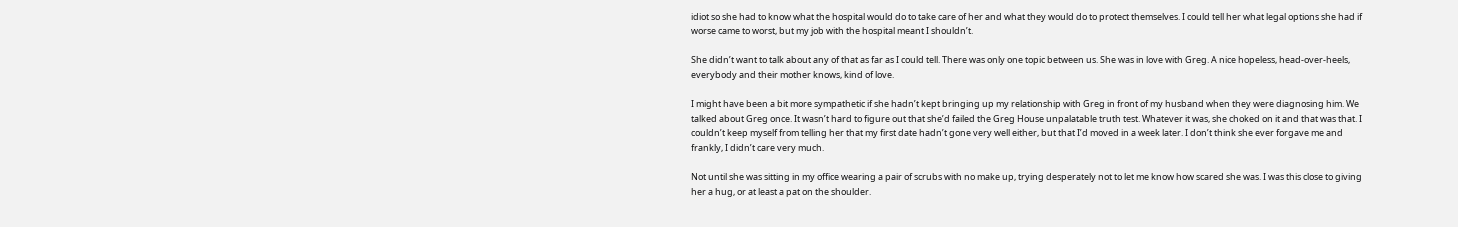idiot so she had to know what the hospital would do to take care of her and what they would do to protect themselves. I could tell her what legal options she had if worse came to worst, but my job with the hospital meant I shouldn’t.

She didn’t want to talk about any of that as far as I could tell. There was only one topic between us. She was in love with Greg. A nice hopeless, head-over-heels, everybody and their mother knows, kind of love.

I might have been a bit more sympathetic if she hadn’t kept bringing up my relationship with Greg in front of my husband when they were diagnosing him. We talked about Greg once. It wasn’t hard to figure out that she’d failed the Greg House unpalatable truth test. Whatever it was, she choked on it and that was that. I couldn’t keep myself from telling her that my first date hadn’t gone very well either, but that I’d moved in a week later. I don’t think she ever forgave me and frankly, I didn’t care very much.

Not until she was sitting in my office wearing a pair of scrubs with no make up, trying desperately not to let me know how scared she was. I was this close to giving her a hug, or at least a pat on the shoulder.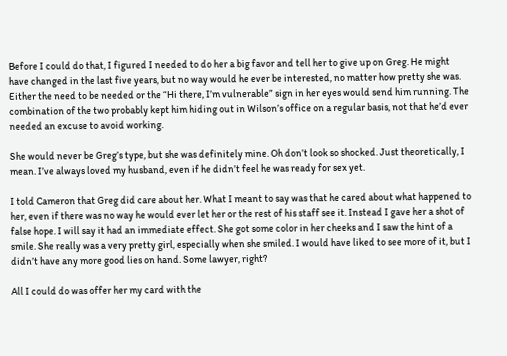Before I could do that, I figured I needed to do her a big favor and tell her to give up on Greg. He might have changed in the last five years, but no way would he ever be interested, no matter how pretty she was. Either the need to be needed or the “Hi there, I’m vulnerable” sign in her eyes would send him running. The combination of the two probably kept him hiding out in Wilson’s office on a regular basis, not that he’d ever needed an excuse to avoid working.

She would never be Greg’s type, but she was definitely mine. Oh don’t look so shocked. Just theoretically, I mean. I’ve always loved my husband, even if he didn’t feel he was ready for sex yet.

I told Cameron that Greg did care about her. What I meant to say was that he cared about what happened to her, even if there was no way he would ever let her or the rest of his staff see it. Instead I gave her a shot of false hope. I will say it had an immediate effect. She got some color in her cheeks and I saw the hint of a smile. She really was a very pretty girl, especially when she smiled. I would have liked to see more of it, but I didn’t have any more good lies on hand. Some lawyer, right?

All I could do was offer her my card with the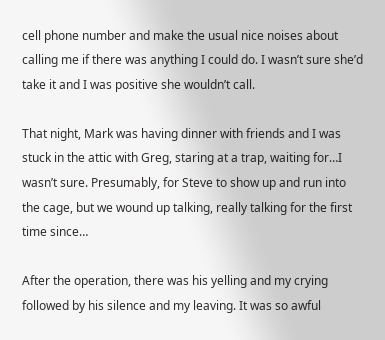cell phone number and make the usual nice noises about calling me if there was anything I could do. I wasn’t sure she’d take it and I was positive she wouldn’t call.

That night, Mark was having dinner with friends and I was stuck in the attic with Greg, staring at a trap, waiting for…I wasn’t sure. Presumably, for Steve to show up and run into the cage, but we wound up talking, really talking for the first time since…

After the operation, there was his yelling and my crying followed by his silence and my leaving. It was so awful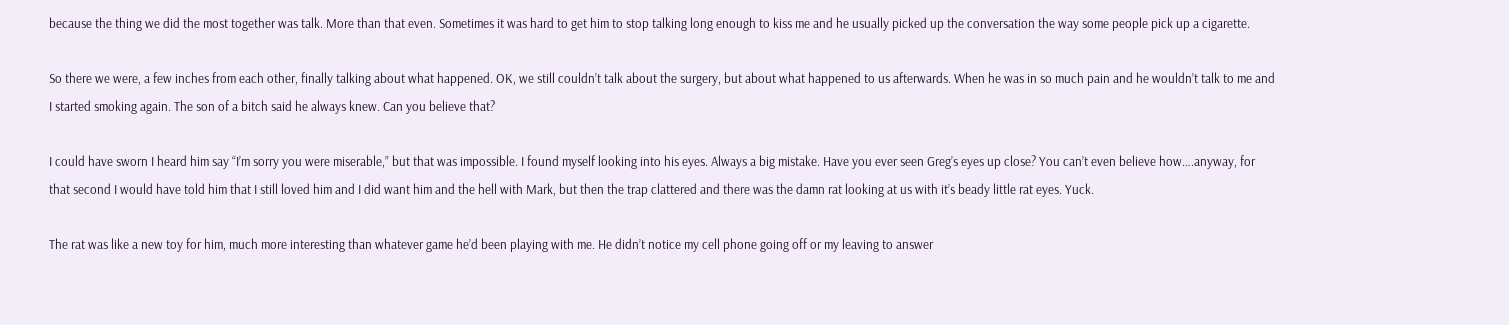because the thing we did the most together was talk. More than that even. Sometimes it was hard to get him to stop talking long enough to kiss me and he usually picked up the conversation the way some people pick up a cigarette.

So there we were, a few inches from each other, finally talking about what happened. OK, we still couldn’t talk about the surgery, but about what happened to us afterwards. When he was in so much pain and he wouldn’t talk to me and I started smoking again. The son of a bitch said he always knew. Can you believe that?

I could have sworn I heard him say “I’m sorry you were miserable,” but that was impossible. I found myself looking into his eyes. Always a big mistake. Have you ever seen Greg’s eyes up close? You can’t even believe how….anyway, for that second I would have told him that I still loved him and I did want him and the hell with Mark, but then the trap clattered and there was the damn rat looking at us with it’s beady little rat eyes. Yuck.

The rat was like a new toy for him, much more interesting than whatever game he’d been playing with me. He didn’t notice my cell phone going off or my leaving to answer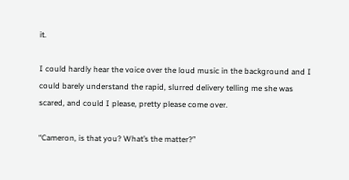it.

I could hardly hear the voice over the loud music in the background and I could barely understand the rapid, slurred delivery telling me she was scared, and could I please, pretty please come over.

“Cameron, is that you? What’s the matter?”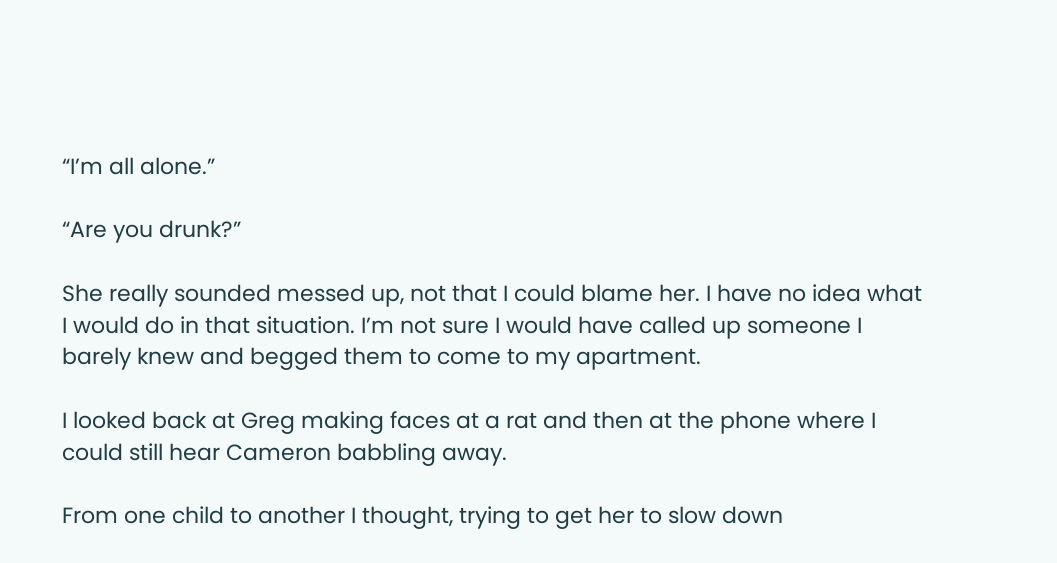“I’m all alone.”

“Are you drunk?”

She really sounded messed up, not that I could blame her. I have no idea what I would do in that situation. I’m not sure I would have called up someone I barely knew and begged them to come to my apartment.

I looked back at Greg making faces at a rat and then at the phone where I could still hear Cameron babbling away.

From one child to another I thought, trying to get her to slow down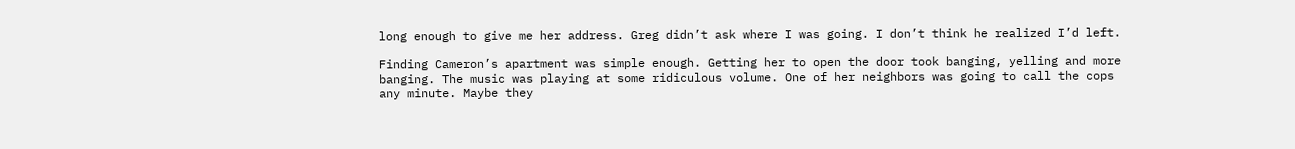long enough to give me her address. Greg didn’t ask where I was going. I don’t think he realized I’d left.

Finding Cameron’s apartment was simple enough. Getting her to open the door took banging, yelling and more banging. The music was playing at some ridiculous volume. One of her neighbors was going to call the cops any minute. Maybe they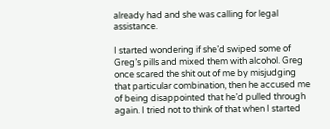already had and she was calling for legal assistance.

I started wondering if she’d swiped some of Greg’s pills and mixed them with alcohol. Greg once scared the shit out of me by misjudging that particular combination, then he accused me of being disappointed that he’d pulled through again. I tried not to think of that when I started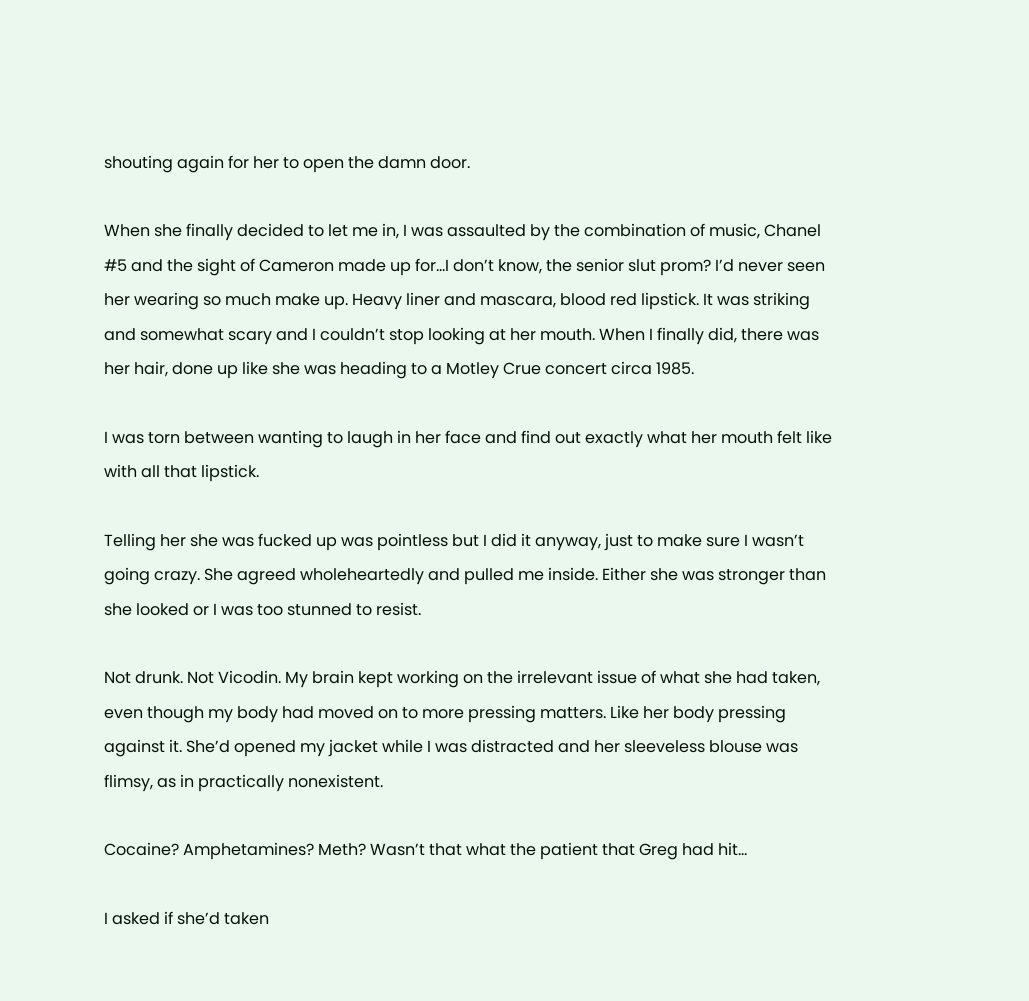shouting again for her to open the damn door.

When she finally decided to let me in, I was assaulted by the combination of music, Chanel #5 and the sight of Cameron made up for…I don’t know, the senior slut prom? I’d never seen her wearing so much make up. Heavy liner and mascara, blood red lipstick. It was striking and somewhat scary and I couldn’t stop looking at her mouth. When I finally did, there was her hair, done up like she was heading to a Motley Crue concert circa 1985.

I was torn between wanting to laugh in her face and find out exactly what her mouth felt like with all that lipstick.

Telling her she was fucked up was pointless but I did it anyway, just to make sure I wasn’t going crazy. She agreed wholeheartedly and pulled me inside. Either she was stronger than she looked or I was too stunned to resist.

Not drunk. Not Vicodin. My brain kept working on the irrelevant issue of what she had taken, even though my body had moved on to more pressing matters. Like her body pressing against it. She’d opened my jacket while I was distracted and her sleeveless blouse was flimsy, as in practically nonexistent.

Cocaine? Amphetamines? Meth? Wasn’t that what the patient that Greg had hit…

I asked if she’d taken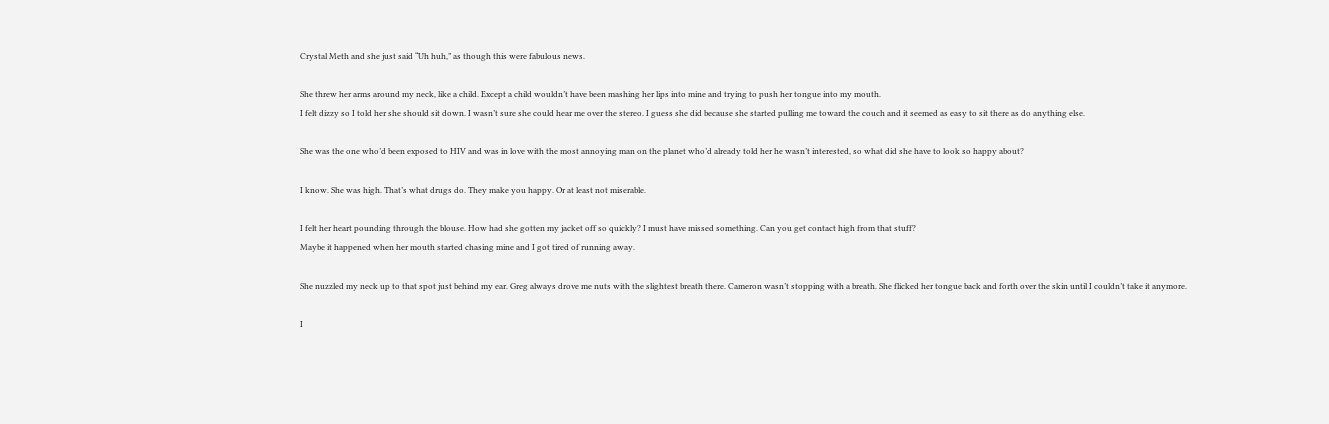Crystal Meth and she just said “Uh huh,” as though this were fabulous news.

She threw her arms around my neck, like a child. Except a child wouldn’t have been mashing her lips into mine and trying to push her tongue into my mouth.
I felt dizzy so I told her she should sit down. I wasn’t sure she could hear me over the stereo. I guess she did because she started pulling me toward the couch and it seemed as easy to sit there as do anything else.

She was the one who’d been exposed to HIV and was in love with the most annoying man on the planet who’d already told her he wasn’t interested, so what did she have to look so happy about?

I know. She was high. That’s what drugs do. They make you happy. Or at least not miserable.

I felt her heart pounding through the blouse. How had she gotten my jacket off so quickly? I must have missed something. Can you get contact high from that stuff?
Maybe it happened when her mouth started chasing mine and I got tired of running away.

She nuzzled my neck up to that spot just behind my ear. Greg always drove me nuts with the slightest breath there. Cameron wasn’t stopping with a breath. She flicked her tongue back and forth over the skin until I couldn’t take it anymore.

I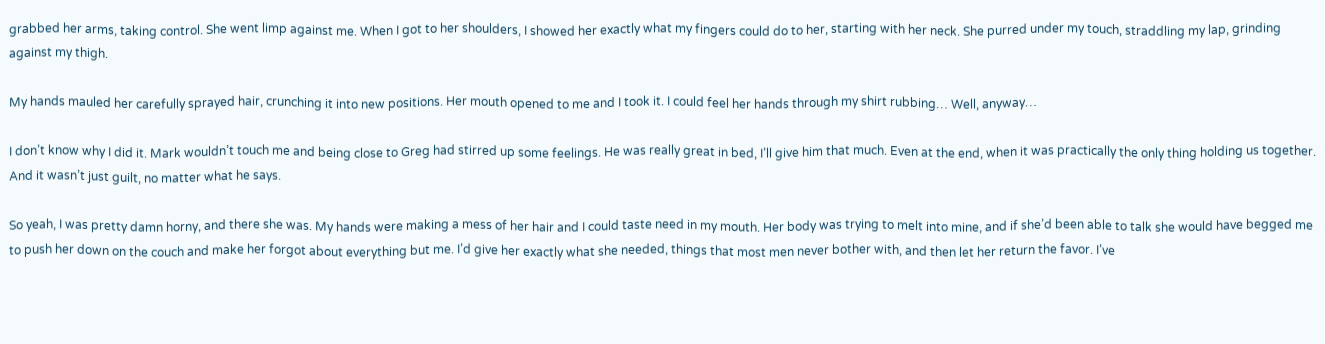grabbed her arms, taking control. She went limp against me. When I got to her shoulders, I showed her exactly what my fingers could do to her, starting with her neck. She purred under my touch, straddling my lap, grinding against my thigh.

My hands mauled her carefully sprayed hair, crunching it into new positions. Her mouth opened to me and I took it. I could feel her hands through my shirt rubbing… Well, anyway…

I don’t know why I did it. Mark wouldn’t touch me and being close to Greg had stirred up some feelings. He was really great in bed, I’ll give him that much. Even at the end, when it was practically the only thing holding us together. And it wasn’t just guilt, no matter what he says.

So yeah, I was pretty damn horny, and there she was. My hands were making a mess of her hair and I could taste need in my mouth. Her body was trying to melt into mine, and if she’d been able to talk she would have begged me to push her down on the couch and make her forgot about everything but me. I’d give her exactly what she needed, things that most men never bother with, and then let her return the favor. I’ve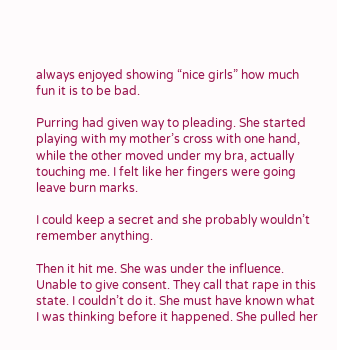always enjoyed showing “nice girls” how much fun it is to be bad.

Purring had given way to pleading. She started playing with my mother’s cross with one hand, while the other moved under my bra, actually touching me. I felt like her fingers were going leave burn marks.

I could keep a secret and she probably wouldn’t remember anything.

Then it hit me. She was under the influence. Unable to give consent. They call that rape in this state. I couldn’t do it. She must have known what I was thinking before it happened. She pulled her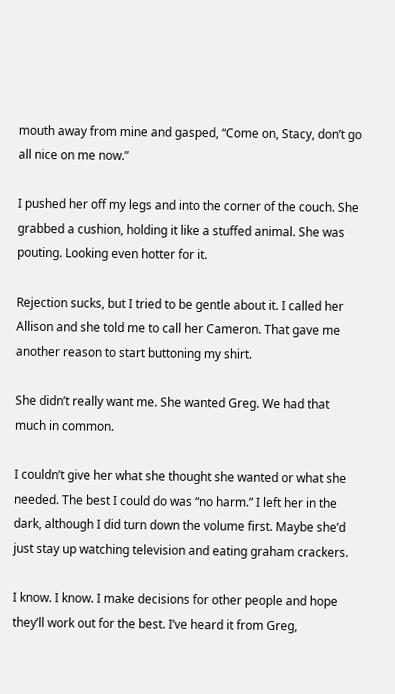mouth away from mine and gasped, “Come on, Stacy, don’t go all nice on me now.”

I pushed her off my legs and into the corner of the couch. She grabbed a cushion, holding it like a stuffed animal. She was pouting. Looking even hotter for it.

Rejection sucks, but I tried to be gentle about it. I called her Allison and she told me to call her Cameron. That gave me another reason to start buttoning my shirt.

She didn’t really want me. She wanted Greg. We had that much in common.

I couldn’t give her what she thought she wanted or what she needed. The best I could do was “no harm.” I left her in the dark, although I did turn down the volume first. Maybe she’d just stay up watching television and eating graham crackers.

I know. I know. I make decisions for other people and hope they’ll work out for the best. I’ve heard it from Greg,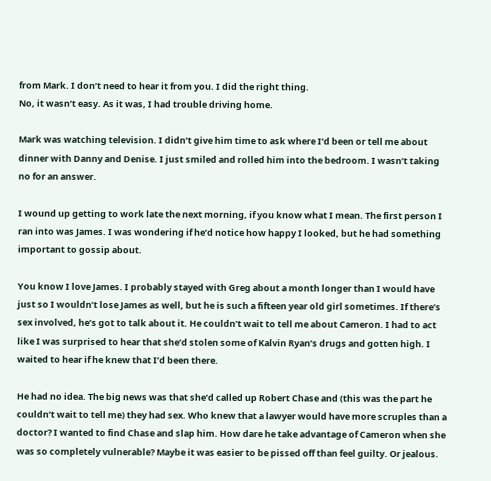from Mark. I don’t need to hear it from you. I did the right thing.
No, it wasn’t easy. As it was, I had trouble driving home.

Mark was watching television. I didn’t give him time to ask where I’d been or tell me about dinner with Danny and Denise. I just smiled and rolled him into the bedroom. I wasn’t taking no for an answer.

I wound up getting to work late the next morning, if you know what I mean. The first person I ran into was James. I was wondering if he’d notice how happy I looked, but he had something important to gossip about.

You know I love James. I probably stayed with Greg about a month longer than I would have just so I wouldn’t lose James as well, but he is such a fifteen year old girl sometimes. If there’s sex involved, he’s got to talk about it. He couldn’t wait to tell me about Cameron. I had to act like I was surprised to hear that she’d stolen some of Kalvin Ryan’s drugs and gotten high. I waited to hear if he knew that I’d been there.

He had no idea. The big news was that she’d called up Robert Chase and (this was the part he couldn’t wait to tell me) they had sex. Who knew that a lawyer would have more scruples than a doctor? I wanted to find Chase and slap him. How dare he take advantage of Cameron when she was so completely vulnerable? Maybe it was easier to be pissed off than feel guilty. Or jealous.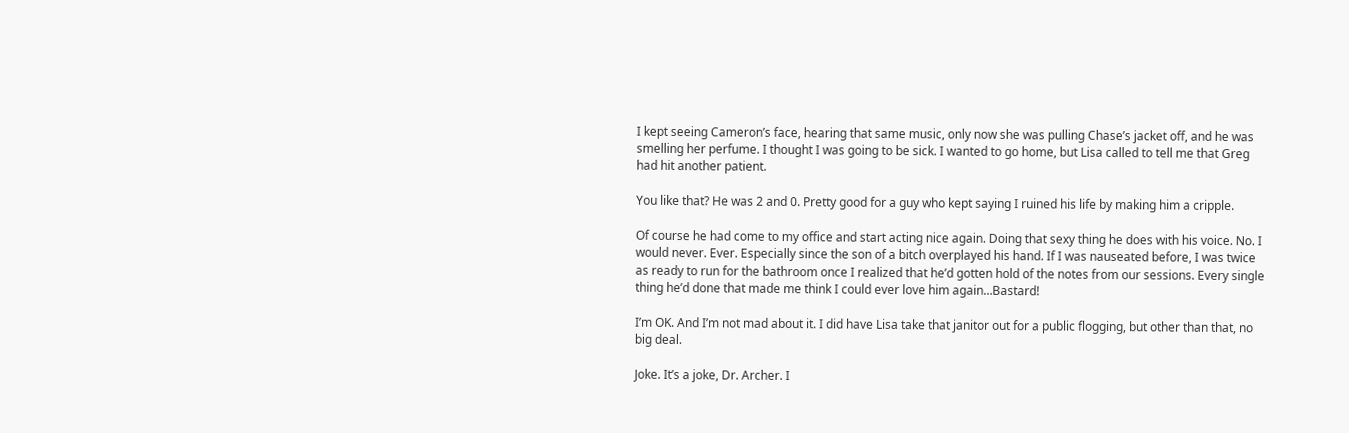I kept seeing Cameron’s face, hearing that same music, only now she was pulling Chase’s jacket off, and he was smelling her perfume. I thought I was going to be sick. I wanted to go home, but Lisa called to tell me that Greg had hit another patient.

You like that? He was 2 and 0. Pretty good for a guy who kept saying I ruined his life by making him a cripple.

Of course he had come to my office and start acting nice again. Doing that sexy thing he does with his voice. No. I would never. Ever. Especially since the son of a bitch overplayed his hand. If I was nauseated before, I was twice as ready to run for the bathroom once I realized that he’d gotten hold of the notes from our sessions. Every single thing he’d done that made me think I could ever love him again…Bastard!

I’m OK. And I’m not mad about it. I did have Lisa take that janitor out for a public flogging, but other than that, no big deal.

Joke. It’s a joke, Dr. Archer. I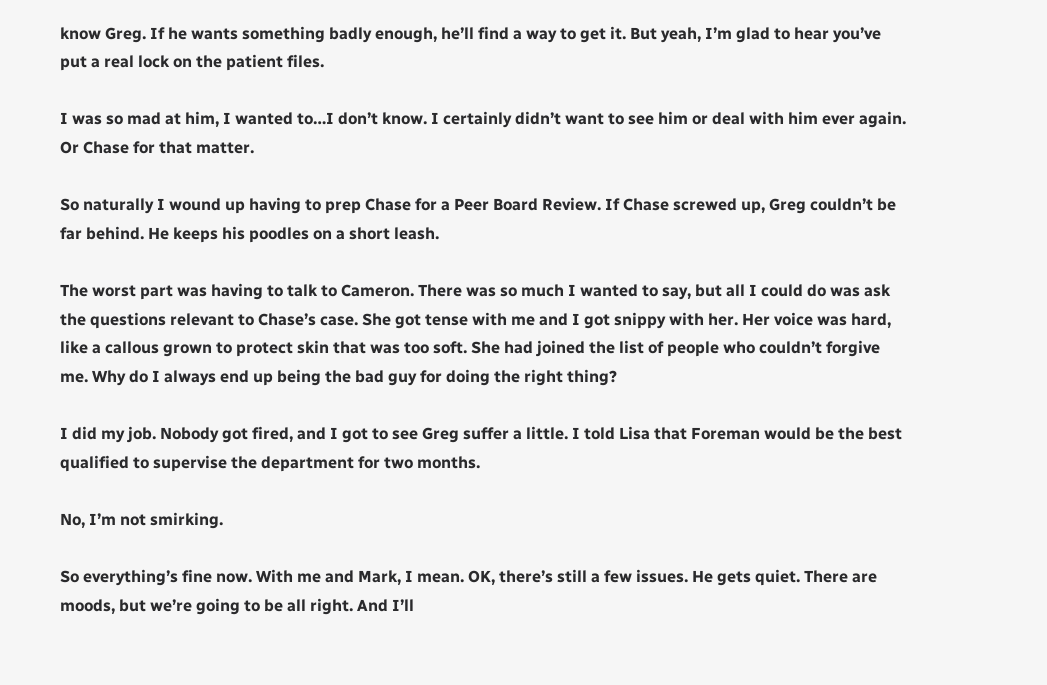know Greg. If he wants something badly enough, he’ll find a way to get it. But yeah, I’m glad to hear you’ve put a real lock on the patient files.

I was so mad at him, I wanted to…I don’t know. I certainly didn’t want to see him or deal with him ever again. Or Chase for that matter.

So naturally I wound up having to prep Chase for a Peer Board Review. If Chase screwed up, Greg couldn’t be far behind. He keeps his poodles on a short leash.

The worst part was having to talk to Cameron. There was so much I wanted to say, but all I could do was ask the questions relevant to Chase’s case. She got tense with me and I got snippy with her. Her voice was hard, like a callous grown to protect skin that was too soft. She had joined the list of people who couldn’t forgive me. Why do I always end up being the bad guy for doing the right thing?

I did my job. Nobody got fired, and I got to see Greg suffer a little. I told Lisa that Foreman would be the best qualified to supervise the department for two months.

No, I’m not smirking.

So everything’s fine now. With me and Mark, I mean. OK, there’s still a few issues. He gets quiet. There are moods, but we’re going to be all right. And I’ll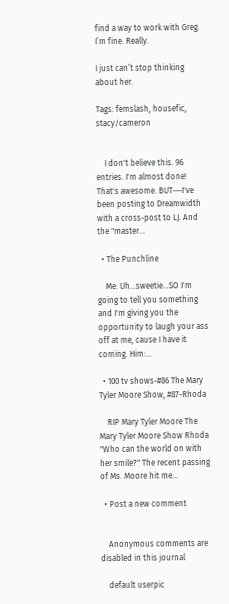find a way to work with Greg. I’m fine. Really.

I just can’t stop thinking about her.

Tags: femslash, housefic, stacy/cameron


    I don't believe this. 96 entries. I'm almost done! That's awesome. BUT---I've been posting to Dreamwidth with a cross-post to LJ. And the "master…

  • The Punchline

    Me: Uh...sweetie...SO I'm going to tell you something and I'm giving you the opportunity to laugh your ass off at me, cause I have it coming. Him:…

  • 100 tv shows-#86 The Mary Tyler Moore Show, #87-Rhoda

    RIP Mary Tyler Moore The Mary Tyler Moore Show Rhoda "Who can the world on with her smile?" The recent passing of Ms. Moore hit me…

  • Post a new comment


    Anonymous comments are disabled in this journal

    default userpic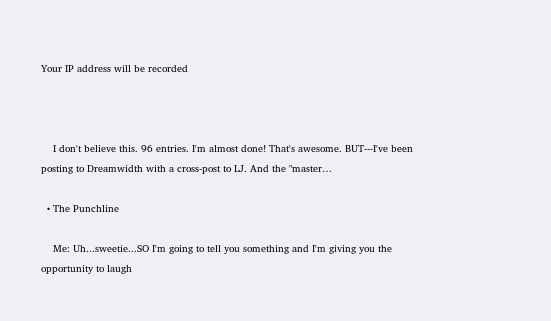Your IP address will be recorded



    I don't believe this. 96 entries. I'm almost done! That's awesome. BUT---I've been posting to Dreamwidth with a cross-post to LJ. And the "master…

  • The Punchline

    Me: Uh...sweetie...SO I'm going to tell you something and I'm giving you the opportunity to laugh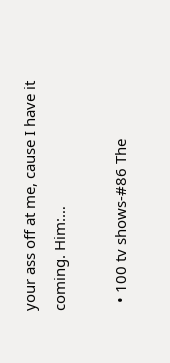your ass off at me, cause I have it coming. Him:…

  • 100 tv shows-#86 The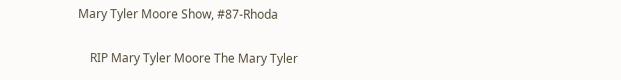Mary Tyler Moore Show, #87-Rhoda

    RIP Mary Tyler Moore The Mary Tyler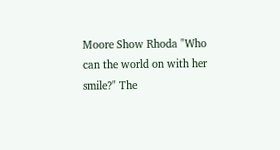Moore Show Rhoda "Who can the world on with her smile?" The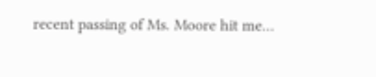recent passing of Ms. Moore hit me…